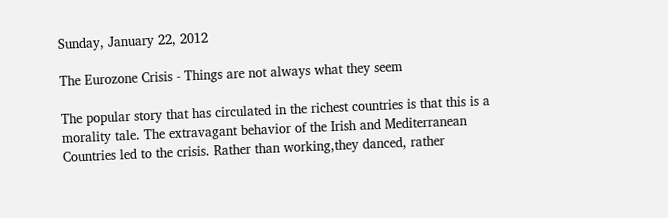Sunday, January 22, 2012

The Eurozone Crisis - Things are not always what they seem

The popular story that has circulated in the richest countries is that this is a morality tale. The extravagant behavior of the Irish and Mediterranean Countries led to the crisis. Rather than working,they danced, rather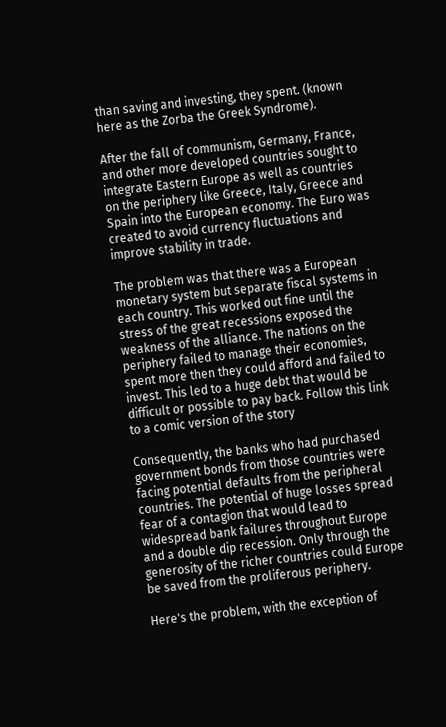than saving and investing, they spent. (known here as the Zorba the Greek Syndrome).

After the fall of communism, Germany, France, and other more developed countries sought to integrate Eastern Europe as well as countries on the periphery like Greece, Italy, Greece and Spain into the European economy. The Euro was created to avoid currency fluctuations and improve stability in trade.

The problem was that there was a European monetary system but separate fiscal systems in each country. This worked out fine until the stress of the great recessions exposed the weakness of the alliance. The nations on the periphery failed to manage their economies, spent more then they could afford and failed to invest. This led to a huge debt that would be difficult or possible to pay back. Follow this link to a comic version of the story

Consequently, the banks who had purchased government bonds from those countries were facing potential defaults from the peripheral countries. The potential of huge losses spread fear of a contagion that would lead to widespread bank failures throughout Europe and a double dip recession. Only through the generosity of the richer countries could Europe be saved from the proliferous periphery.

Here's the problem, with the exception of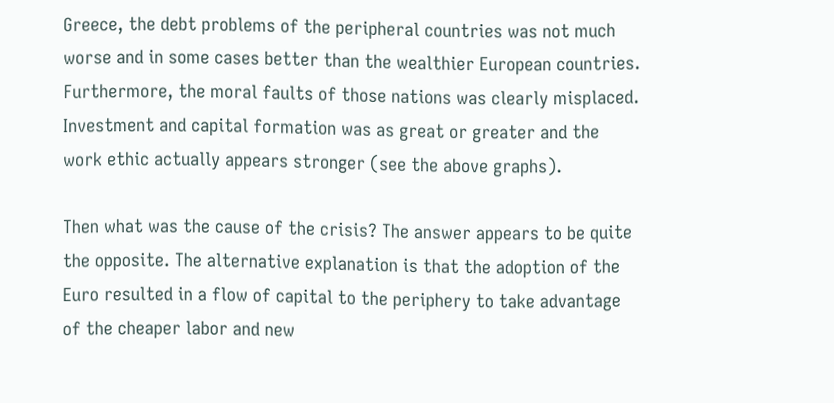Greece, the debt problems of the peripheral countries was not much worse and in some cases better than the wealthier European countries. Furthermore, the moral faults of those nations was clearly misplaced. Investment and capital formation was as great or greater and the work ethic actually appears stronger (see the above graphs).

Then what was the cause of the crisis? The answer appears to be quite the opposite. The alternative explanation is that the adoption of the Euro resulted in a flow of capital to the periphery to take advantage of the cheaper labor and new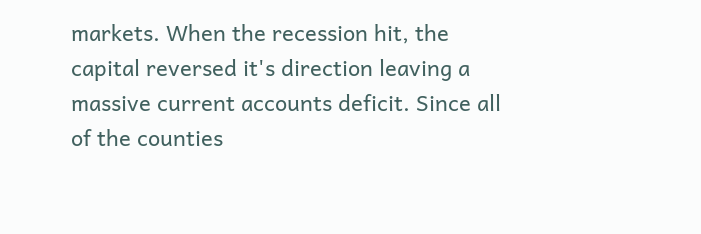markets. When the recession hit, the capital reversed it's direction leaving a massive current accounts deficit. Since all of the counties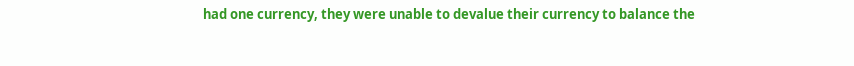had one currency, they were unable to devalue their currency to balance the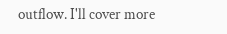outflow. I'll cover more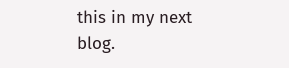this in my next blog.